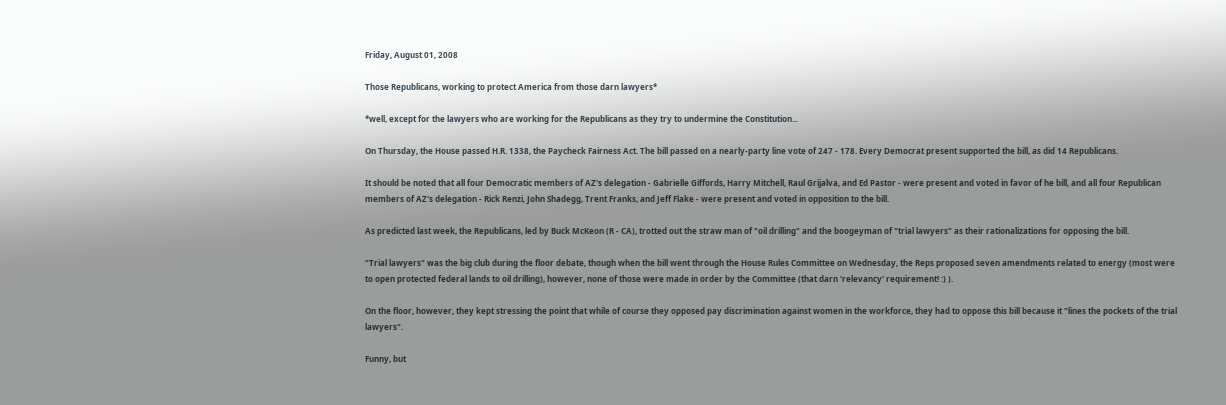Friday, August 01, 2008

Those Republicans, working to protect America from those darn lawyers*

*well, except for the lawyers who are working for the Republicans as they try to undermine the Constitution...

On Thursday, the House passed H.R. 1338, the Paycheck Fairness Act. The bill passed on a nearly-party line vote of 247 - 178. Every Democrat present supported the bill, as did 14 Republicans.

It should be noted that all four Democratic members of AZ's delegation - Gabrielle Giffords, Harry Mitchell, Raul Grijalva, and Ed Pastor - were present and voted in favor of he bill, and all four Republican members of AZ's delegation - Rick Renzi, John Shadegg, Trent Franks, and Jeff Flake - were present and voted in opposition to the bill.

As predicted last week, the Republicans, led by Buck McKeon (R - CA), trotted out the straw man of "oil drilling" and the boogeyman of "trial lawyers" as their rationalizations for opposing the bill.

"Trial lawyers" was the big club during the floor debate, though when the bill went through the House Rules Committee on Wednesday, the Reps proposed seven amendments related to energy (most were to open protected federal lands to oil drilling), however, none of those were made in order by the Committee (that darn 'relevancy' requirement! :) ).

On the floor, however, they kept stressing the point that while of course they opposed pay discrimination against women in the workforce, they had to oppose this bill because it "lines the pockets of the trial lawyers".

Funny, but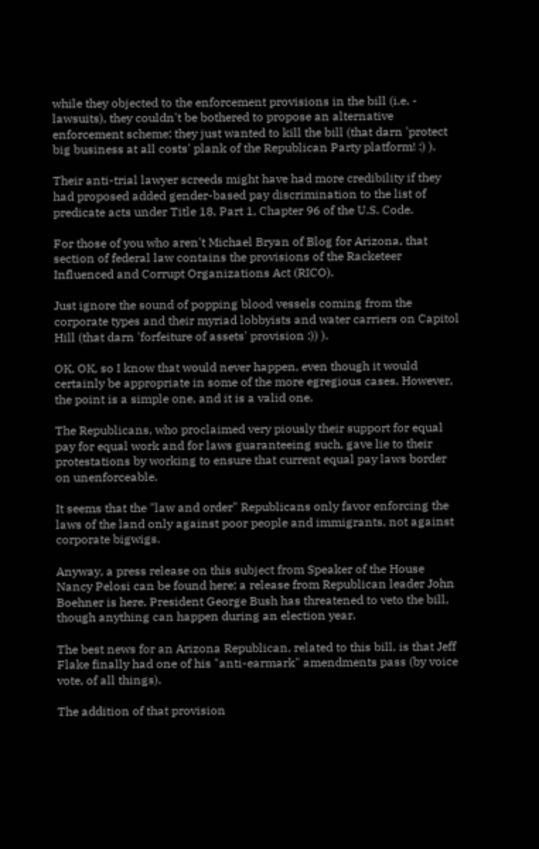while they objected to the enforcement provisions in the bill (i.e. - lawsuits), they couldn't be bothered to propose an alternative enforcement scheme; they just wanted to kill the bill (that darn 'protect big business at all costs' plank of the Republican Party platform! :) ).

Their anti-trial lawyer screeds might have had more credibility if they had proposed added gender-based pay discrimination to the list of predicate acts under Title 18, Part 1, Chapter 96 of the U.S. Code.

For those of you who aren't Michael Bryan of Blog for Arizona, that section of federal law contains the provisions of the Racketeer Influenced and Corrupt Organizations Act (RICO).

Just ignore the sound of popping blood vessels coming from the corporate types and their myriad lobbyists and water carriers on Capitol Hill (that darn 'forfeiture of assets' provision :)) ).

OK, OK, so I know that would never happen, even though it would certainly be appropriate in some of the more egregious cases. However, the point is a simple one, and it is a valid one.

The Republicans, who proclaimed very piously their support for equal pay for equal work and for laws guaranteeing such, gave lie to their protestations by working to ensure that current equal pay laws border on unenforceable.

It seems that the "law and order" Republicans only favor enforcing the laws of the land only against poor people and immigrants, not against corporate bigwigs.

Anyway, a press release on this subject from Speaker of the House Nancy Pelosi can be found here; a release from Republican leader John Boehner is here. President George Bush has threatened to veto the bill, though anything can happen during an election year.

The best news for an Arizona Republican, related to this bill, is that Jeff Flake finally had one of his "anti-earmark" amendments pass (by voice vote, of all things).

The addition of that provision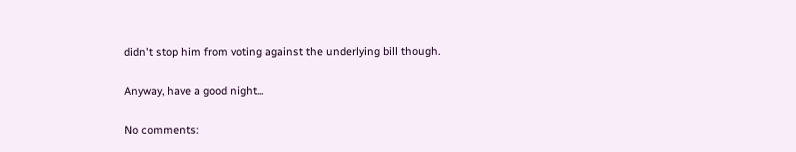didn't stop him from voting against the underlying bill though.

Anyway, have a good night...

No comments: